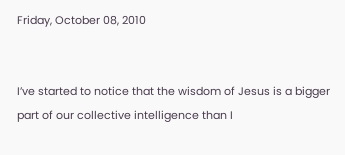Friday, October 08, 2010


I’ve started to notice that the wisdom of Jesus is a bigger part of our collective intelligence than I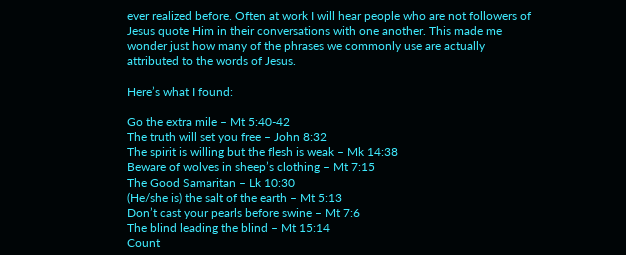ever realized before. Often at work I will hear people who are not followers of Jesus quote Him in their conversations with one another. This made me wonder just how many of the phrases we commonly use are actually attributed to the words of Jesus.

Here’s what I found:

Go the extra mile – Mt 5:40-42
The truth will set you free – John 8:32
The spirit is willing but the flesh is weak – Mk 14:38
Beware of wolves in sheep’s clothing – Mt 7:15
The Good Samaritan – Lk 10:30
(He/she is) the salt of the earth – Mt 5:13
Don’t cast your pearls before swine – Mt 7:6
The blind leading the blind – Mt 15:14
Count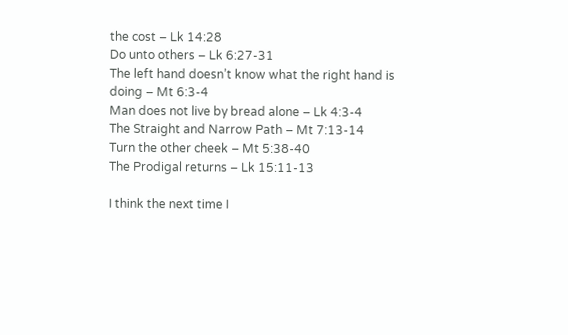the cost – Lk 14:28
Do unto others – Lk 6:27-31
The left hand doesn’t know what the right hand is doing – Mt 6:3-4
Man does not live by bread alone – Lk 4:3-4
The Straight and Narrow Path – Mt 7:13-14
Turn the other cheek – Mt 5:38-40
The Prodigal returns – Lk 15:11-13

I think the next time I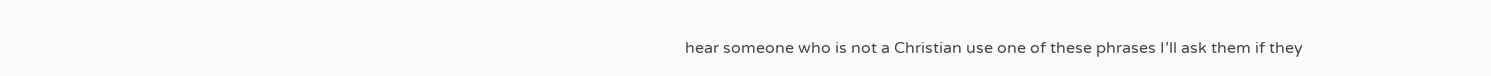hear someone who is not a Christian use one of these phrases I’ll ask them if they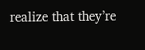realize that they’re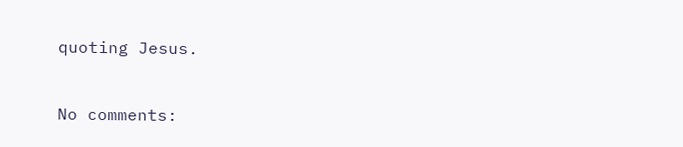quoting Jesus.


No comments: